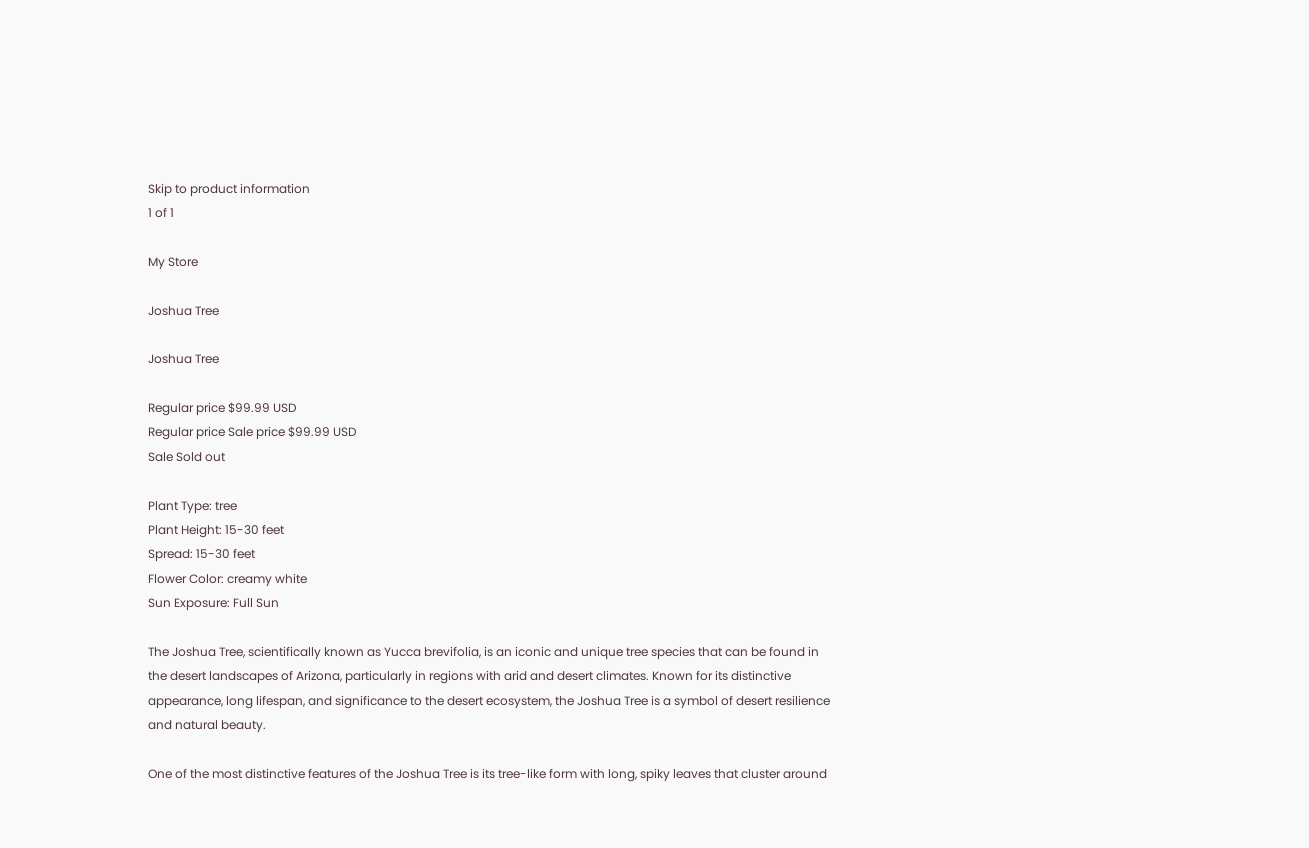Skip to product information
1 of 1

My Store

Joshua Tree

Joshua Tree

Regular price $99.99 USD
Regular price Sale price $99.99 USD
Sale Sold out

Plant Type: tree
Plant Height: 15-30 feet
Spread: 15-30 feet
Flower Color: creamy white
Sun Exposure: Full Sun

The Joshua Tree, scientifically known as Yucca brevifolia, is an iconic and unique tree species that can be found in the desert landscapes of Arizona, particularly in regions with arid and desert climates. Known for its distinctive appearance, long lifespan, and significance to the desert ecosystem, the Joshua Tree is a symbol of desert resilience and natural beauty.

One of the most distinctive features of the Joshua Tree is its tree-like form with long, spiky leaves that cluster around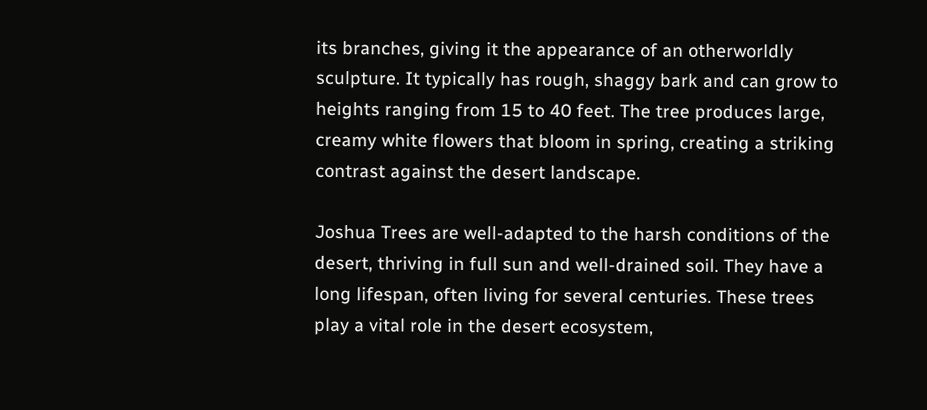its branches, giving it the appearance of an otherworldly sculpture. It typically has rough, shaggy bark and can grow to heights ranging from 15 to 40 feet. The tree produces large, creamy white flowers that bloom in spring, creating a striking contrast against the desert landscape.

Joshua Trees are well-adapted to the harsh conditions of the desert, thriving in full sun and well-drained soil. They have a long lifespan, often living for several centuries. These trees play a vital role in the desert ecosystem,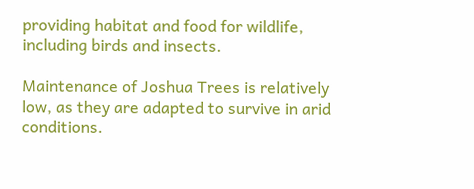providing habitat and food for wildlife, including birds and insects.

Maintenance of Joshua Trees is relatively low, as they are adapted to survive in arid conditions.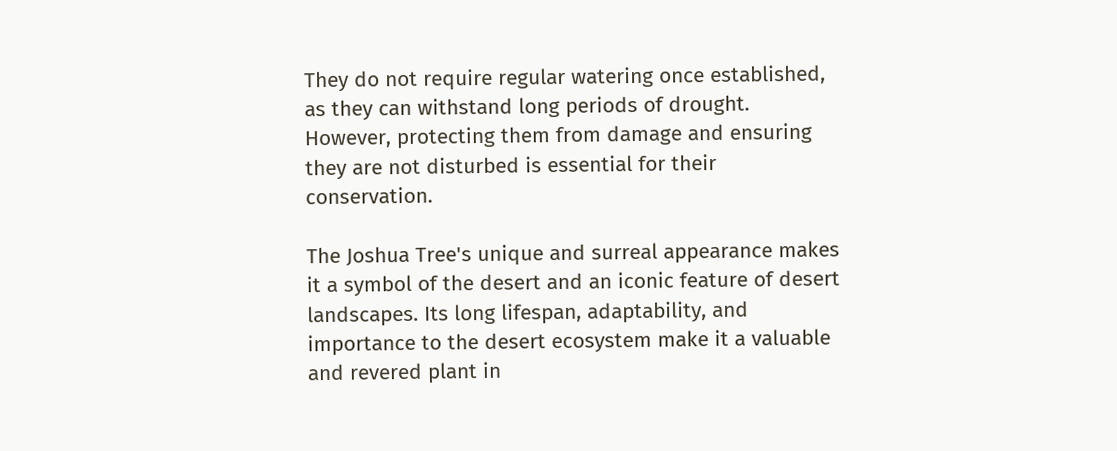They do not require regular watering once established, as they can withstand long periods of drought. However, protecting them from damage and ensuring they are not disturbed is essential for their conservation.

The Joshua Tree's unique and surreal appearance makes it a symbol of the desert and an iconic feature of desert landscapes. Its long lifespan, adaptability, and importance to the desert ecosystem make it a valuable and revered plant in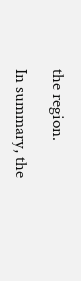the region.

In summary, the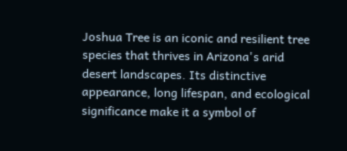Joshua Tree is an iconic and resilient tree species that thrives in Arizona's arid desert landscapes. Its distinctive appearance, long lifespan, and ecological significance make it a symbol of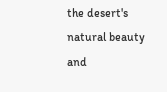the desert's natural beauty and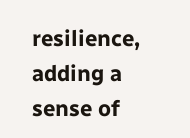resilience, adding a sense of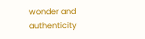wonder and authenticity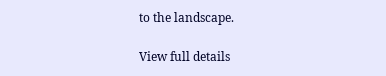to the landscape.

View full details